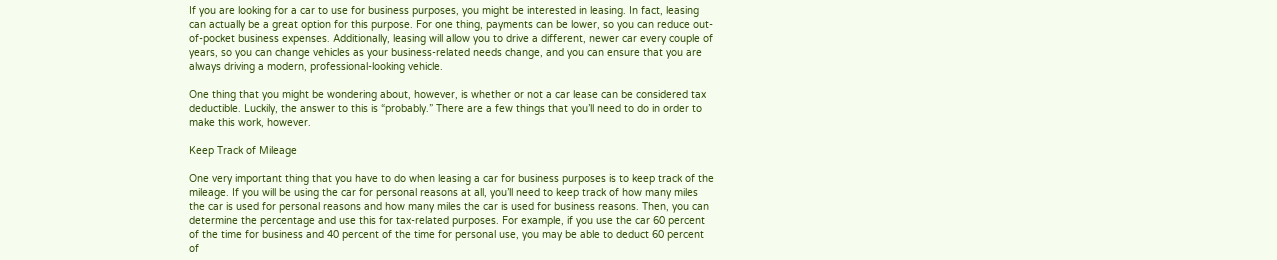If you are looking for a car to use for business purposes, you might be interested in leasing. In fact, leasing can actually be a great option for this purpose. For one thing, payments can be lower, so you can reduce out-of-pocket business expenses. Additionally, leasing will allow you to drive a different, newer car every couple of years, so you can change vehicles as your business-related needs change, and you can ensure that you are always driving a modern, professional-looking vehicle.

One thing that you might be wondering about, however, is whether or not a car lease can be considered tax deductible. Luckily, the answer to this is “probably.” There are a few things that you’ll need to do in order to make this work, however.

Keep Track of Mileage

One very important thing that you have to do when leasing a car for business purposes is to keep track of the mileage. If you will be using the car for personal reasons at all, you’ll need to keep track of how many miles the car is used for personal reasons and how many miles the car is used for business reasons. Then, you can determine the percentage and use this for tax-related purposes. For example, if you use the car 60 percent of the time for business and 40 percent of the time for personal use, you may be able to deduct 60 percent of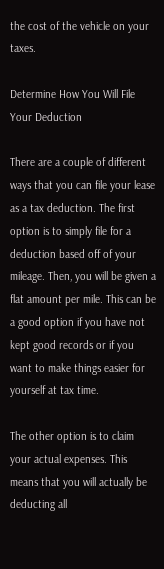the cost of the vehicle on your taxes.

Determine How You Will File Your Deduction

There are a couple of different ways that you can file your lease as a tax deduction. The first option is to simply file for a deduction based off of your mileage. Then, you will be given a flat amount per mile. This can be a good option if you have not kept good records or if you want to make things easier for yourself at tax time.

The other option is to claim your actual expenses. This means that you will actually be deducting all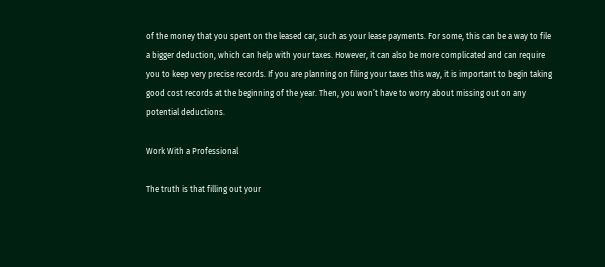of the money that you spent on the leased car, such as your lease payments. For some, this can be a way to file a bigger deduction, which can help with your taxes. However, it can also be more complicated and can require you to keep very precise records. If you are planning on filing your taxes this way, it is important to begin taking good cost records at the beginning of the year. Then, you won’t have to worry about missing out on any potential deductions.

Work With a Professional

The truth is that filling out your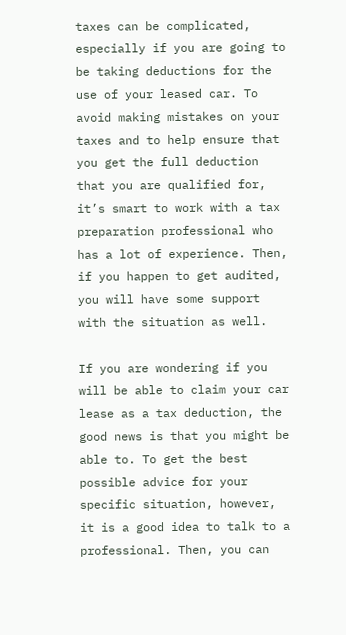taxes can be complicated, especially if you are going to be taking deductions for the use of your leased car. To avoid making mistakes on your taxes and to help ensure that you get the full deduction that you are qualified for, it’s smart to work with a tax preparation professional who has a lot of experience. Then, if you happen to get audited, you will have some support with the situation as well.

If you are wondering if you will be able to claim your car lease as a tax deduction, the good news is that you might be able to. To get the best possible advice for your specific situation, however, it is a good idea to talk to a professional. Then, you can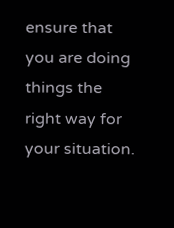ensure that you are doing things the right way for your situation.